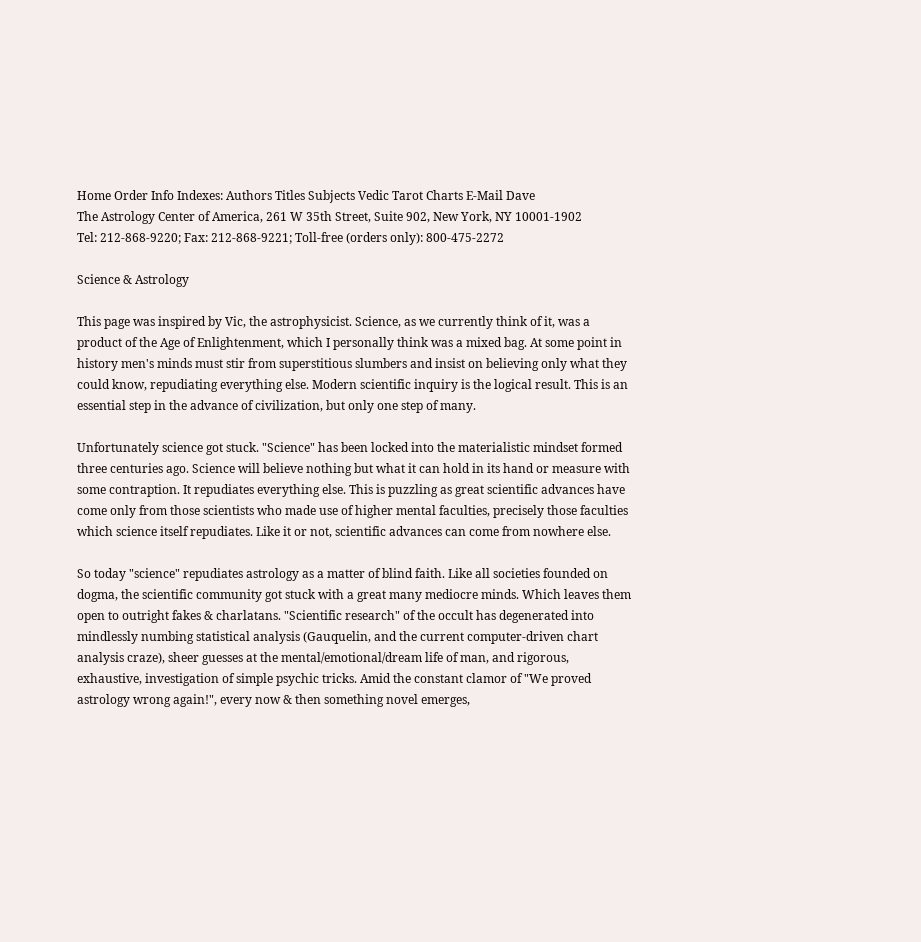Home Order Info Indexes: Authors Titles Subjects Vedic Tarot Charts E-Mail Dave
The Astrology Center of America, 261 W 35th Street, Suite 902, New York, NY 10001-1902
Tel: 212-868-9220; Fax: 212-868-9221; Toll-free (orders only): 800-475-2272

Science & Astrology

This page was inspired by Vic, the astrophysicist. Science, as we currently think of it, was a product of the Age of Enlightenment, which I personally think was a mixed bag. At some point in history men's minds must stir from superstitious slumbers and insist on believing only what they could know, repudiating everything else. Modern scientific inquiry is the logical result. This is an essential step in the advance of civilization, but only one step of many.

Unfortunately science got stuck. "Science" has been locked into the materialistic mindset formed three centuries ago. Science will believe nothing but what it can hold in its hand or measure with some contraption. It repudiates everything else. This is puzzling as great scientific advances have come only from those scientists who made use of higher mental faculties, precisely those faculties which science itself repudiates. Like it or not, scientific advances can come from nowhere else.

So today "science" repudiates astrology as a matter of blind faith. Like all societies founded on dogma, the scientific community got stuck with a great many mediocre minds. Which leaves them open to outright fakes & charlatans. "Scientific research" of the occult has degenerated into mindlessly numbing statistical analysis (Gauquelin, and the current computer-driven chart analysis craze), sheer guesses at the mental/emotional/dream life of man, and rigorous, exhaustive, investigation of simple psychic tricks. Amid the constant clamor of "We proved astrology wrong again!", every now & then something novel emerges,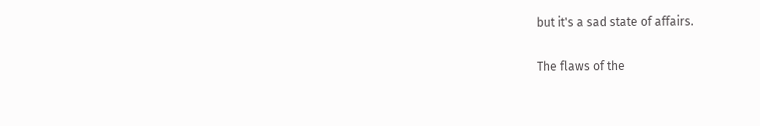but it's a sad state of affairs.

The flaws of the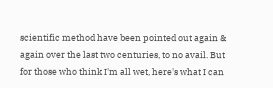scientific method have been pointed out again & again over the last two centuries, to no avail. But for those who think I'm all wet, here's what I can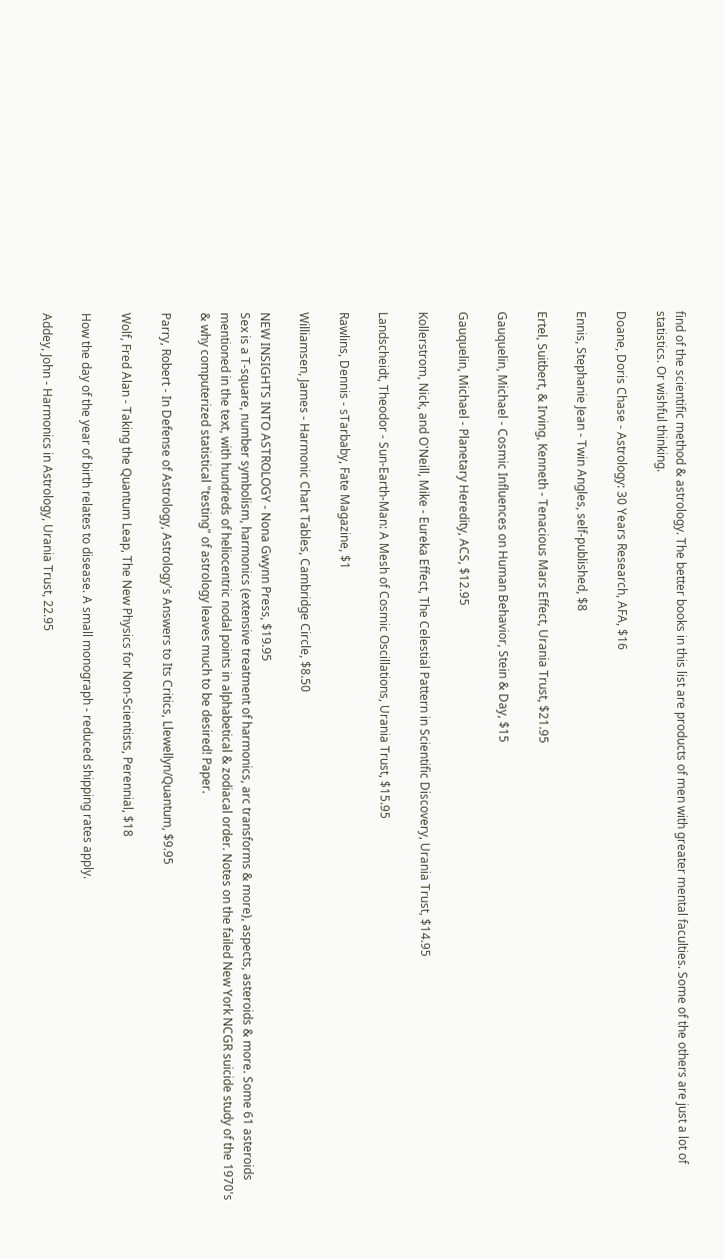find of the scientific method & astrology. The better books in this list are products of men with greater mental faculties. Some of the others are just a lot of statistics. Or wishful thinking.

Doane, Doris Chase - Astrology: 30 Years Research, AFA, $16

Ennis, Stephanie Jean - Twin Angles, self-published, $8

Ertel, Suitbert, & Irving, Kenneth - Tenacious Mars Effect, Urania Trust, $21.95

Gauquelin, Michael - Cosmic Influences on Human Behavior, Stein & Day, $15

Gauquelin, Michael - Planetary Heredity, ACS, $12.95

Kollerstrom, Nick, and O'Neill, Mike - Eureka Effect, The Celestial Pattern in Scientific Discovery, Urania Trust, $14.95

Landscheidt, Theodor - Sun-Earth-Man: A Mesh of Cosmic Oscillations, Urania Trust, $15.95

Rawlins, Dennis - sTarbaby, Fate Magazine, $1

Williamsen, James - Harmonic Chart Tables, Cambridge Circle, $8.50

NEW INSIGHTS INTO ASTROLOGY - Nona Gwynn Press, $19.95
Sex is a T-square, number symbolism, harmonics (extensive treatment of harmonics, arc transforms & more), aspects, asteroids & more. Some 61 asteroids mentioned in the text, with hundreds of heliocentric nodal points in alphabetical & zodiacal order. Notes on the failed New York NCGR suicide study of the 1970's & why computerized statistical "testing" of astrology leaves much to be desired! Paper.

Parry, Robert - In Defense of Astrology, Astrology's Answers to Its Critics, Llewellyn/Quantum, $9.95

Wolf, Fred Alan - Taking the Quantum Leap, The New Physics for Non-Scientists, Perennial, $18

How the day of the year of birth relates to disease. A small monograph - reduced shipping rates apply.

Addey, John - Harmonics in Astrology, Urania Trust, 22.95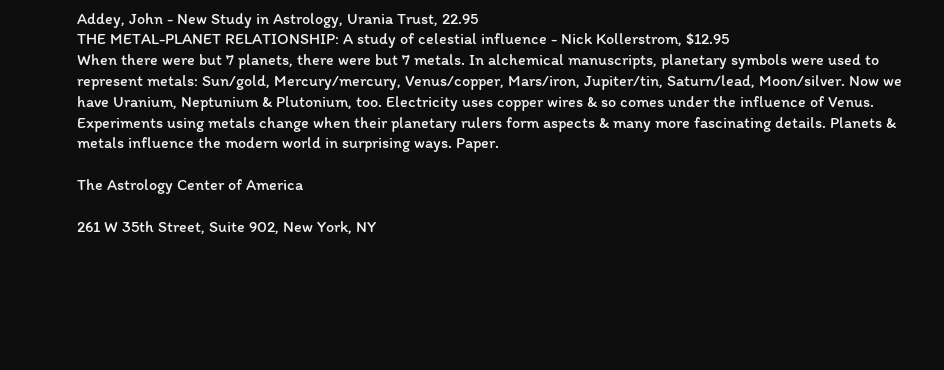Addey, John - New Study in Astrology, Urania Trust, 22.95
THE METAL-PLANET RELATIONSHIP: A study of celestial influence - Nick Kollerstrom, $12.95
When there were but 7 planets, there were but 7 metals. In alchemical manuscripts, planetary symbols were used to represent metals: Sun/gold, Mercury/mercury, Venus/copper, Mars/iron, Jupiter/tin, Saturn/lead, Moon/silver. Now we have Uranium, Neptunium & Plutonium, too. Electricity uses copper wires & so comes under the influence of Venus. Experiments using metals change when their planetary rulers form aspects & many more fascinating details. Planets & metals influence the modern world in surprising ways. Paper.

The Astrology Center of America

261 W 35th Street, Suite 902, New York, NY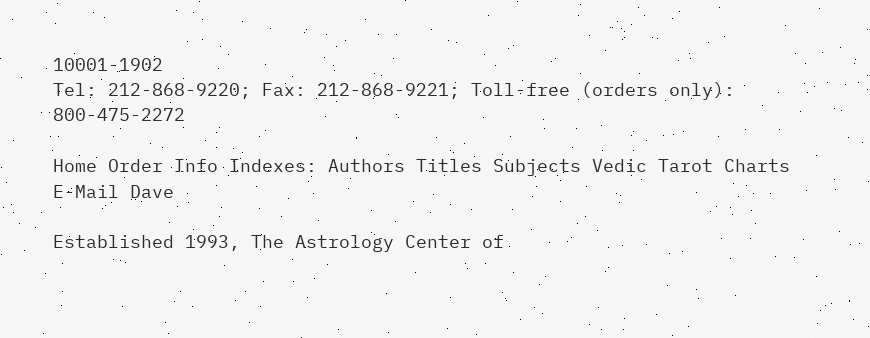10001-1902
Tel: 212-868-9220; Fax: 212-868-9221; Toll-free (orders only): 800-475-2272

Home Order Info Indexes: Authors Titles Subjects Vedic Tarot Charts E-Mail Dave

Established 1993, The Astrology Center of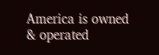America is owned & operated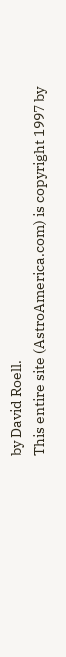by David Roell.
This entire site (AstroAmerica.com) is copyright 1997 by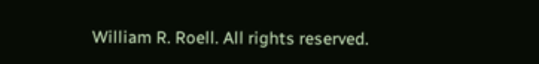William R. Roell. All rights reserved.